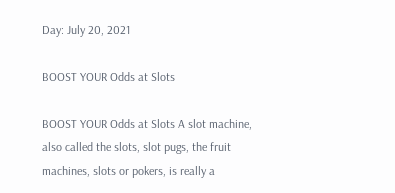Day: July 20, 2021

BOOST YOUR Odds at Slots

BOOST YOUR Odds at Slots A slot machine, also called the slots, slot pugs, the fruit machines, slots or pokers, is really a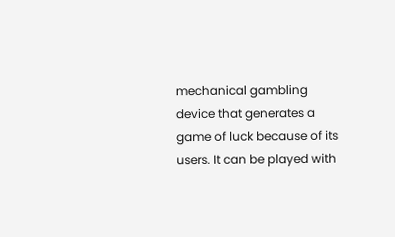mechanical gambling device that generates a game of luck because of its users. It can be played with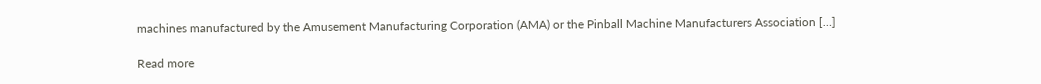machines manufactured by the Amusement Manufacturing Corporation (AMA) or the Pinball Machine Manufacturers Association […]

Read more